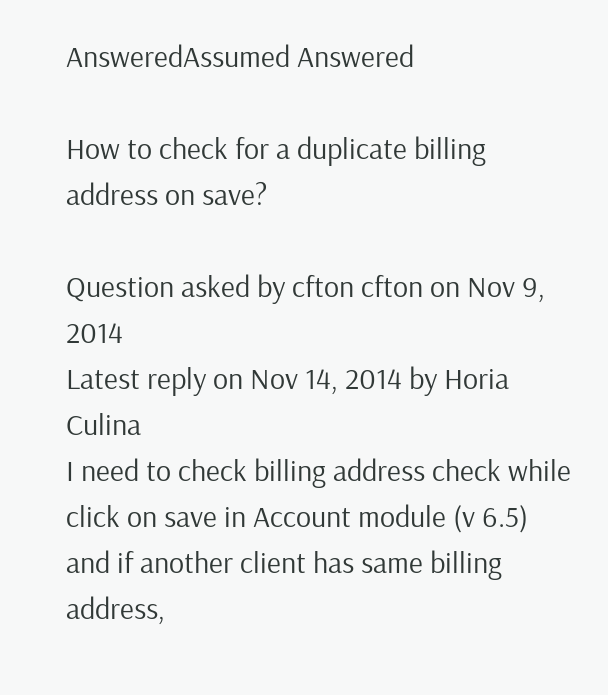AnsweredAssumed Answered

How to check for a duplicate billing address on save?

Question asked by cfton cfton on Nov 9, 2014
Latest reply on Nov 14, 2014 by Horia Culina
I need to check billing address check while click on save in Account module (v 6.5) and if another client has same billing address,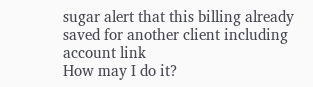sugar alert that this billing already saved for another client including account link
How may I do it?